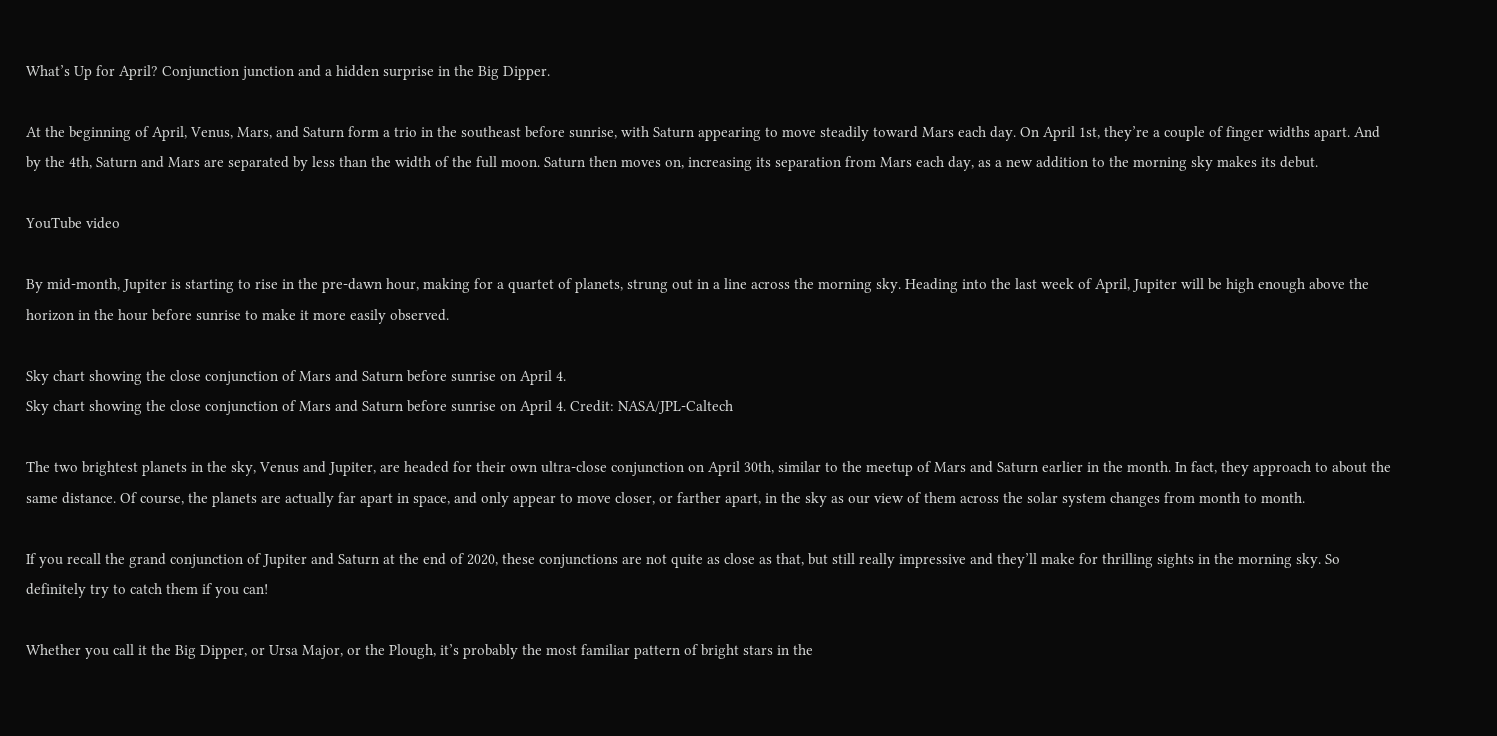What’s Up for April? Conjunction junction and a hidden surprise in the Big Dipper.

At the beginning of April, Venus, Mars, and Saturn form a trio in the southeast before sunrise, with Saturn appearing to move steadily toward Mars each day. On April 1st, they’re a couple of finger widths apart. And by the 4th, Saturn and Mars are separated by less than the width of the full moon. Saturn then moves on, increasing its separation from Mars each day, as a new addition to the morning sky makes its debut.

YouTube video

By mid-month, Jupiter is starting to rise in the pre-dawn hour, making for a quartet of planets, strung out in a line across the morning sky. Heading into the last week of April, Jupiter will be high enough above the horizon in the hour before sunrise to make it more easily observed.

Sky chart showing the close conjunction of Mars and Saturn before sunrise on April 4.
Sky chart showing the close conjunction of Mars and Saturn before sunrise on April 4. Credit: NASA/JPL-Caltech

The two brightest planets in the sky, Venus and Jupiter, are headed for their own ultra-close conjunction on April 30th, similar to the meetup of Mars and Saturn earlier in the month. In fact, they approach to about the same distance. Of course, the planets are actually far apart in space, and only appear to move closer, or farther apart, in the sky as our view of them across the solar system changes from month to month.

If you recall the grand conjunction of Jupiter and Saturn at the end of 2020, these conjunctions are not quite as close as that, but still really impressive and they’ll make for thrilling sights in the morning sky. So definitely try to catch them if you can!

Whether you call it the Big Dipper, or Ursa Major, or the Plough, it’s probably the most familiar pattern of bright stars in the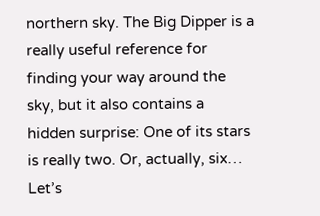northern sky. The Big Dipper is a really useful reference for finding your way around the sky, but it also contains a hidden surprise: One of its stars is really two. Or, actually, six… Let’s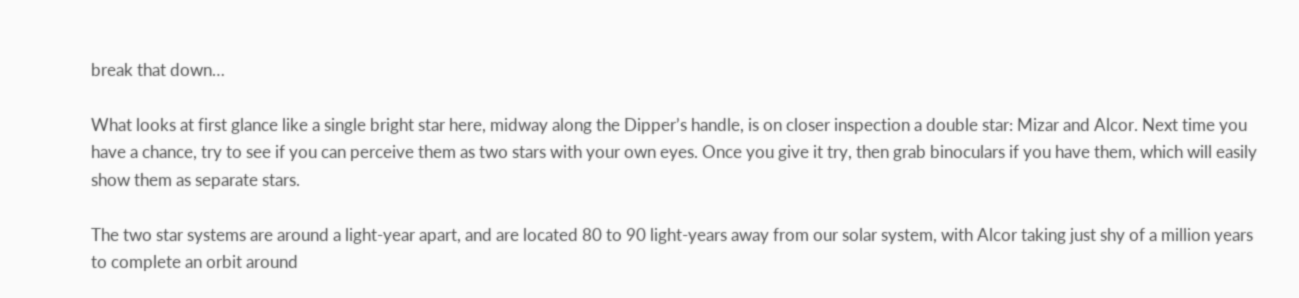break that down…

What looks at first glance like a single bright star here, midway along the Dipper’s handle, is on closer inspection a double star: Mizar and Alcor. Next time you have a chance, try to see if you can perceive them as two stars with your own eyes. Once you give it try, then grab binoculars if you have them, which will easily show them as separate stars.

The two star systems are around a light-year apart, and are located 80 to 90 light-years away from our solar system, with Alcor taking just shy of a million years to complete an orbit around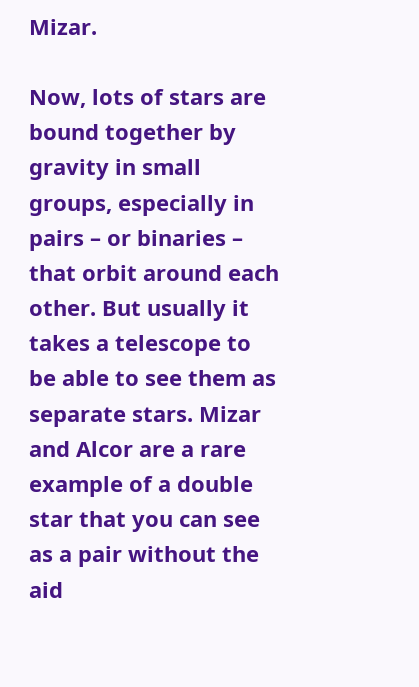Mizar.

Now, lots of stars are bound together by gravity in small groups, especially in pairs – or binaries – that orbit around each other. But usually it takes a telescope to be able to see them as separate stars. Mizar and Alcor are a rare example of a double star that you can see as a pair without the aid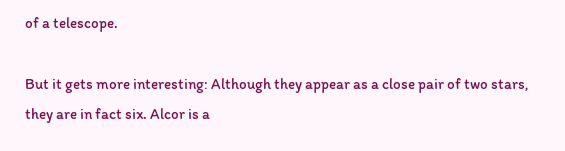of a telescope.

But it gets more interesting: Although they appear as a close pair of two stars, they are in fact six. Alcor is a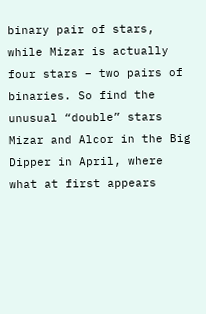binary pair of stars, while Mizar is actually four stars – two pairs of binaries. So find the unusual “double” stars Mizar and Alcor in the Big Dipper in April, where what at first appears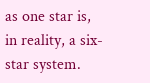as one star is, in reality, a six-star system.